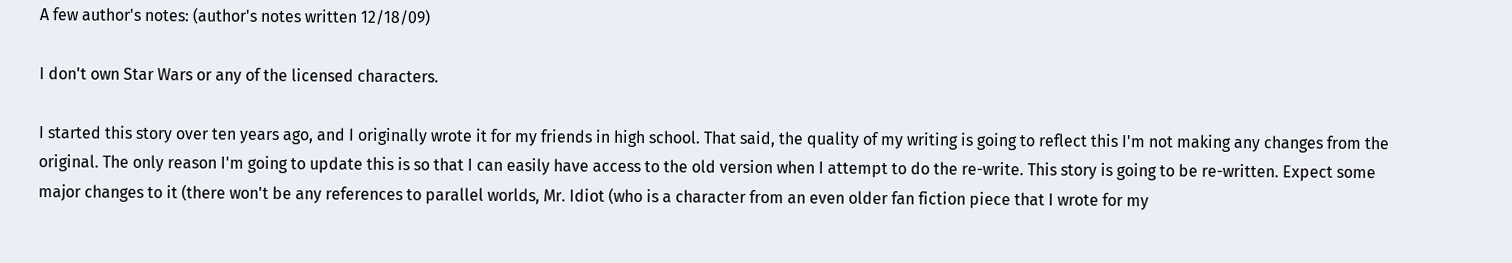A few author's notes: (author's notes written 12/18/09)

I don't own Star Wars or any of the licensed characters.

I started this story over ten years ago, and I originally wrote it for my friends in high school. That said, the quality of my writing is going to reflect this I'm not making any changes from the original. The only reason I'm going to update this is so that I can easily have access to the old version when I attempt to do the re-write. This story is going to be re-written. Expect some major changes to it (there won't be any references to parallel worlds, Mr. Idiot (who is a character from an even older fan fiction piece that I wrote for my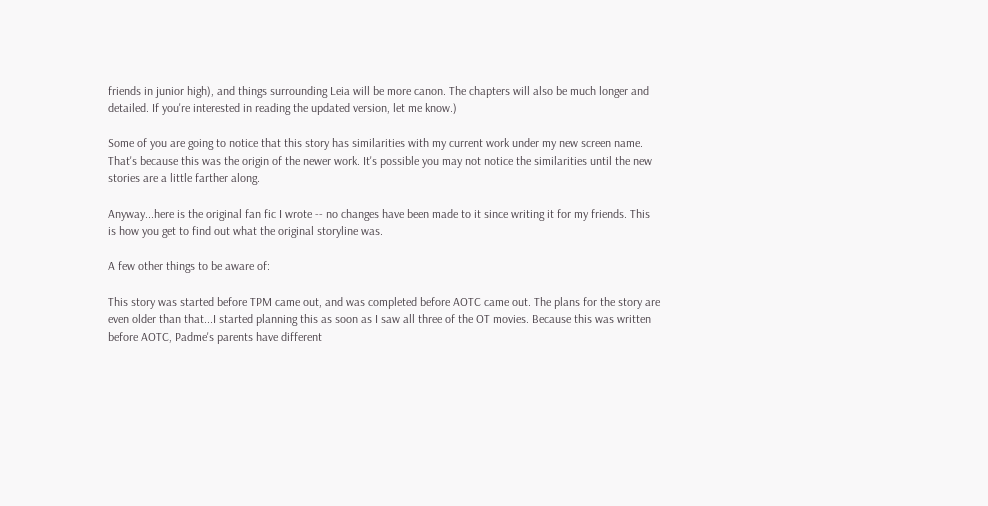friends in junior high), and things surrounding Leia will be more canon. The chapters will also be much longer and detailed. If you're interested in reading the updated version, let me know.)

Some of you are going to notice that this story has similarities with my current work under my new screen name. That's because this was the origin of the newer work. It's possible you may not notice the similarities until the new stories are a little farther along.

Anyway...here is the original fan fic I wrote -- no changes have been made to it since writing it for my friends. This is how you get to find out what the original storyline was.

A few other things to be aware of:

This story was started before TPM came out, and was completed before AOTC came out. The plans for the story are even older than that...I started planning this as soon as I saw all three of the OT movies. Because this was written before AOTC, Padme's parents have different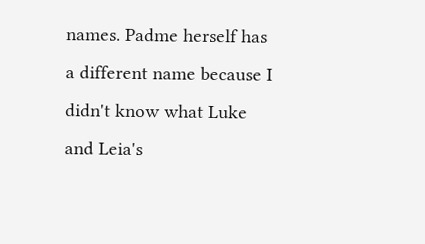names. Padme herself has a different name because I didn't know what Luke and Leia's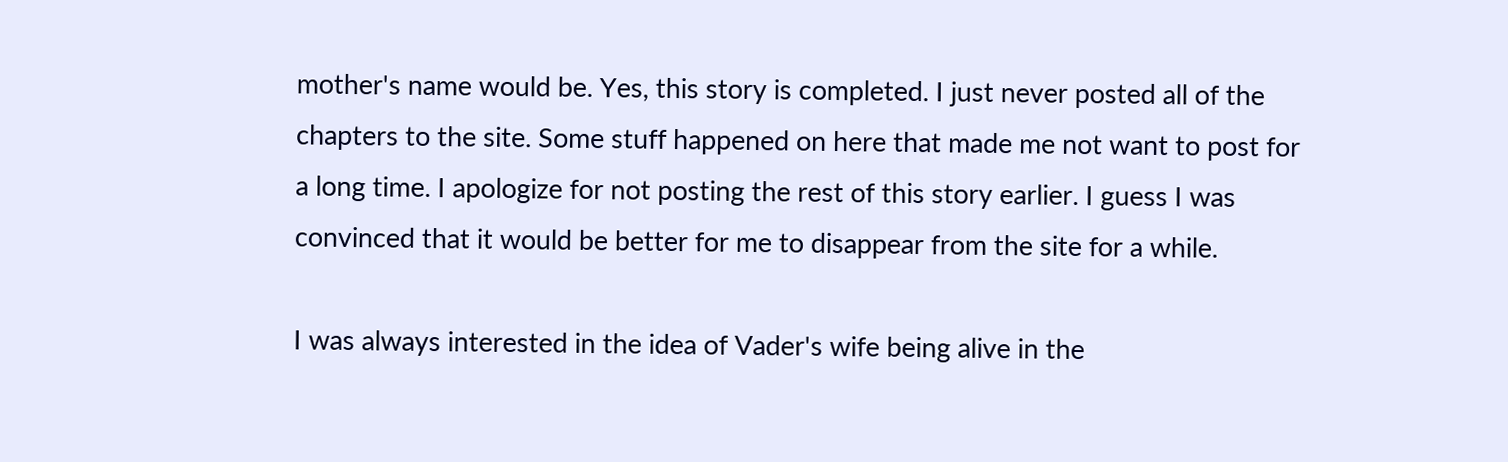mother's name would be. Yes, this story is completed. I just never posted all of the chapters to the site. Some stuff happened on here that made me not want to post for a long time. I apologize for not posting the rest of this story earlier. I guess I was convinced that it would be better for me to disappear from the site for a while.

I was always interested in the idea of Vader's wife being alive in the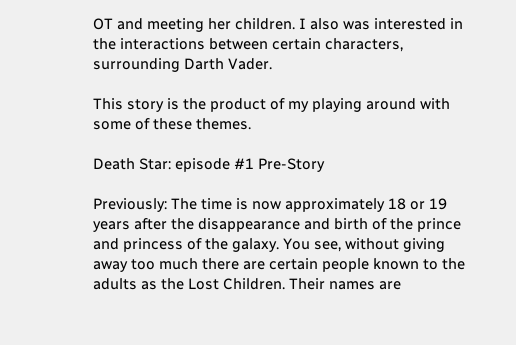OT and meeting her children. I also was interested in the interactions between certain characters, surrounding Darth Vader.

This story is the product of my playing around with some of these themes.

Death Star: episode #1 Pre-Story

Previously: The time is now approximately 18 or 19 years after the disappearance and birth of the prince and princess of the galaxy. You see, without giving away too much there are certain people known to the adults as the Lost Children. Their names are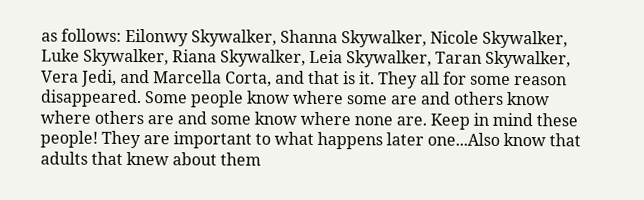as follows: Eilonwy Skywalker, Shanna Skywalker, Nicole Skywalker, Luke Skywalker, Riana Skywalker, Leia Skywalker, Taran Skywalker, Vera Jedi, and Marcella Corta, and that is it. They all for some reason disappeared. Some people know where some are and others know where others are and some know where none are. Keep in mind these people! They are important to what happens later one...Also know that adults that knew about them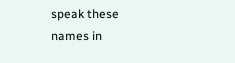speak these names in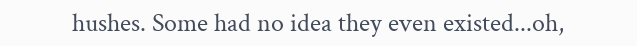hushes. Some had no idea they even existed...oh,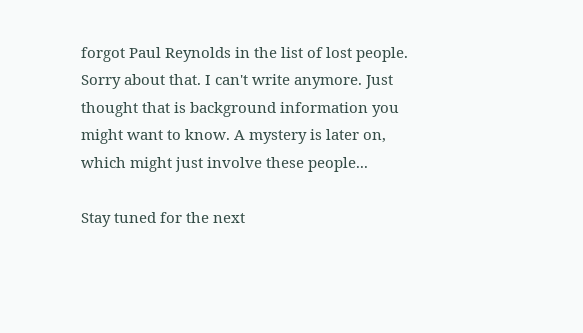forgot Paul Reynolds in the list of lost people. Sorry about that. I can't write anymore. Just thought that is background information you might want to know. A mystery is later on, which might just involve these people...

Stay tuned for the next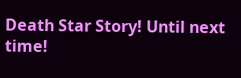Death Star Story! Until next time!